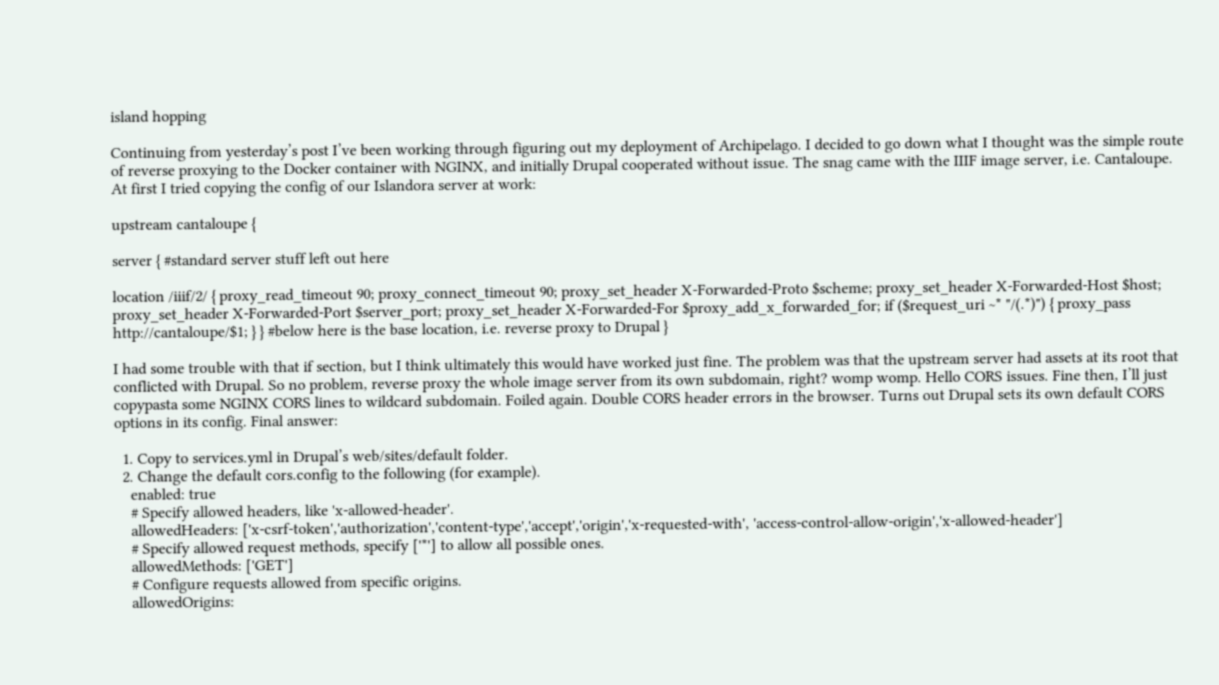island hopping

Continuing from yesterday’s post I’ve been working through figuring out my deployment of Archipelago. I decided to go down what I thought was the simple route of reverse proxying to the Docker container with NGINX, and initially Drupal cooperated without issue. The snag came with the IIIF image server, i.e. Cantaloupe. At first I tried copying the config of our Islandora server at work:

upstream cantaloupe {

server { #standard server stuff left out here

location /iiif/2/ { proxy_read_timeout 90; proxy_connect_timeout 90; proxy_set_header X-Forwarded-Proto $scheme; proxy_set_header X-Forwarded-Host $host; proxy_set_header X-Forwarded-Port $server_port; proxy_set_header X-Forwarded-For $proxy_add_x_forwarded_for; if ($request_uri ~* "/(.*)") { proxy_pass http://cantaloupe/$1; } } #below here is the base location, i.e. reverse proxy to Drupal }

I had some trouble with that if section, but I think ultimately this would have worked just fine. The problem was that the upstream server had assets at its root that conflicted with Drupal. So no problem, reverse proxy the whole image server from its own subdomain, right? womp womp. Hello CORS issues. Fine then, I’ll just copypasta some NGINX CORS lines to wildcard subdomain. Foiled again. Double CORS header errors in the browser. Turns out Drupal sets its own default CORS options in its config. Final answer:

  1. Copy to services.yml in Drupal’s web/sites/default folder.
  2. Change the default cors.config to the following (for example).
    enabled: true
    # Specify allowed headers, like 'x-allowed-header'.
    allowedHeaders: ['x-csrf-token','authorization','content-type','accept','origin','x-requested-with', 'access-control-allow-origin','x-allowed-header']
    # Specify allowed request methods, specify ['*'] to allow all possible ones.
    allowedMethods: ['GET']
    # Configure requests allowed from specific origins.
    allowedOrigins: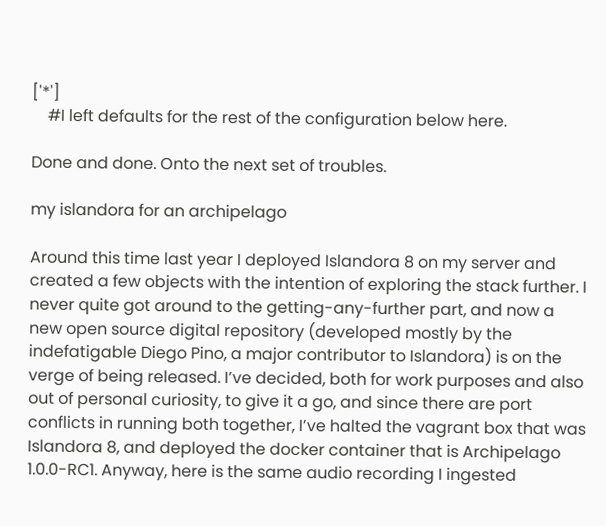['*']
    #I left defaults for the rest of the configuration below here.

Done and done. Onto the next set of troubles.

my islandora for an archipelago

Around this time last year I deployed Islandora 8 on my server and created a few objects with the intention of exploring the stack further. I never quite got around to the getting-any-further part, and now a new open source digital repository (developed mostly by the indefatigable Diego Pino, a major contributor to Islandora) is on the verge of being released. I’ve decided, both for work purposes and also out of personal curiosity, to give it a go, and since there are port conflicts in running both together, I’ve halted the vagrant box that was Islandora 8, and deployed the docker container that is Archipelago 1.0.0-RC1. Anyway, here is the same audio recording I ingested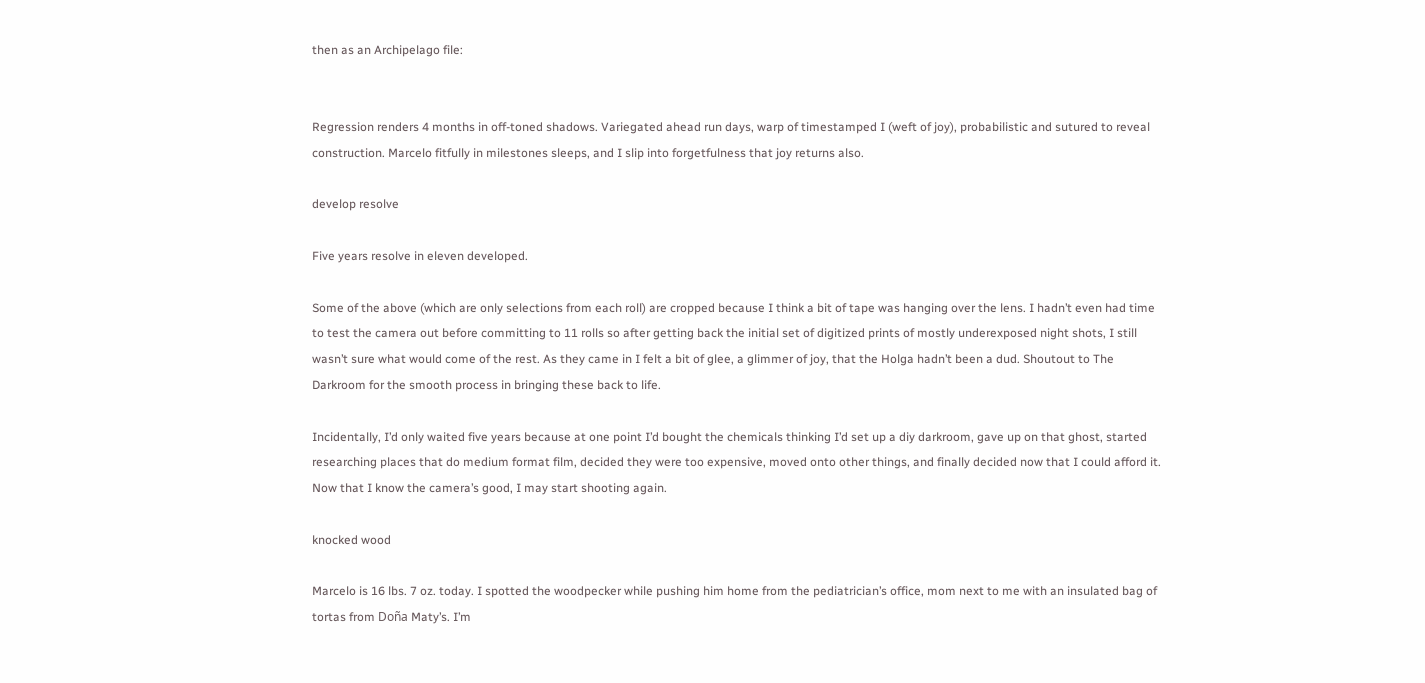then as an Archipelago file:


Regression renders 4 months in off-toned shadows. Variegated ahead run days, warp of timestamped I (weft of joy), probabilistic and sutured to reveal construction. Marcelo fitfully in milestones sleeps, and I slip into forgetfulness that joy returns also.

develop resolve

Five years resolve in eleven developed.

Some of the above (which are only selections from each roll) are cropped because I think a bit of tape was hanging over the lens. I hadn’t even had time to test the camera out before committing to 11 rolls so after getting back the initial set of digitized prints of mostly underexposed night shots, I still wasn’t sure what would come of the rest. As they came in I felt a bit of glee, a glimmer of joy, that the Holga hadn’t been a dud. Shoutout to The Darkroom for the smooth process in bringing these back to life.

Incidentally, I’d only waited five years because at one point I’d bought the chemicals thinking I’d set up a diy darkroom, gave up on that ghost, started researching places that do medium format film, decided they were too expensive, moved onto other things, and finally decided now that I could afford it. Now that I know the camera’s good, I may start shooting again.

knocked wood

Marcelo is 16 lbs. 7 oz. today. I spotted the woodpecker while pushing him home from the pediatrician’s office, mom next to me with an insulated bag of tortas from Doña Maty’s. I’m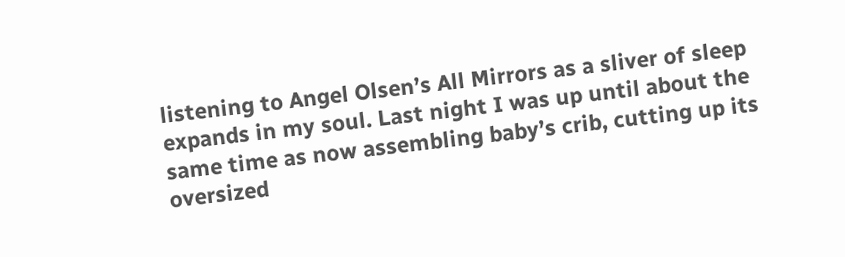listening to Angel Olsen’s All Mirrors as a sliver of sleep expands in my soul. Last night I was up until about the same time as now assembling baby’s crib, cutting up its oversized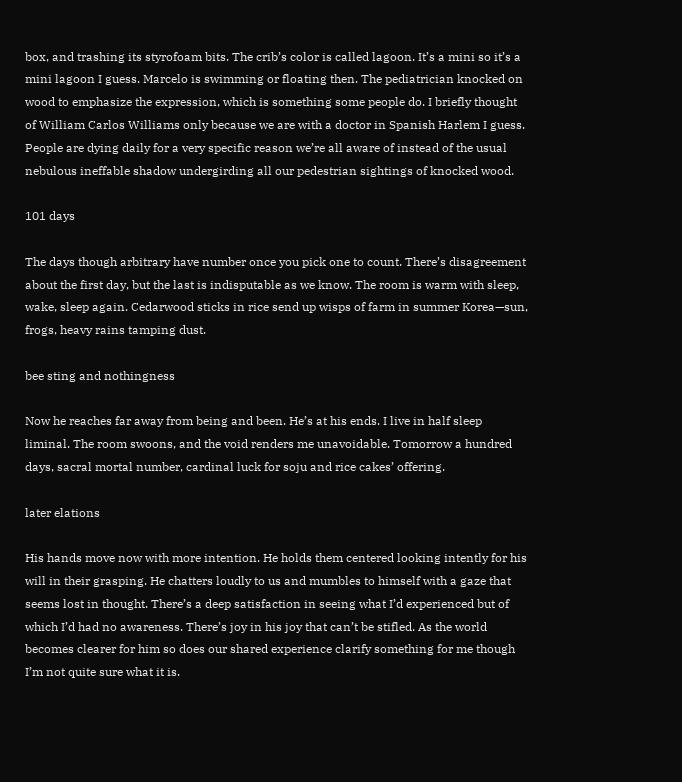box, and trashing its styrofoam bits. The crib’s color is called lagoon. It’s a mini so it’s a mini lagoon I guess. Marcelo is swimming or floating then. The pediatrician knocked on wood to emphasize the expression, which is something some people do. I briefly thought of William Carlos Williams only because we are with a doctor in Spanish Harlem I guess. People are dying daily for a very specific reason we’re all aware of instead of the usual nebulous ineffable shadow undergirding all our pedestrian sightings of knocked wood.

101 days

The days though arbitrary have number once you pick one to count. There’s disagreement about the first day, but the last is indisputable as we know. The room is warm with sleep, wake, sleep again. Cedarwood sticks in rice send up wisps of farm in summer Korea—sun, frogs, heavy rains tamping dust.

bee sting and nothingness

Now he reaches far away from being and been. He’s at his ends. I live in half sleep liminal. The room swoons, and the void renders me unavoidable. Tomorrow a hundred days, sacral mortal number, cardinal luck for soju and rice cakes’ offering.

later elations

His hands move now with more intention. He holds them centered looking intently for his will in their grasping. He chatters loudly to us and mumbles to himself with a gaze that seems lost in thought. There’s a deep satisfaction in seeing what I’d experienced but of which I’d had no awareness. There’s joy in his joy that can’t be stifled. As the world becomes clearer for him so does our shared experience clarify something for me though I’m not quite sure what it is.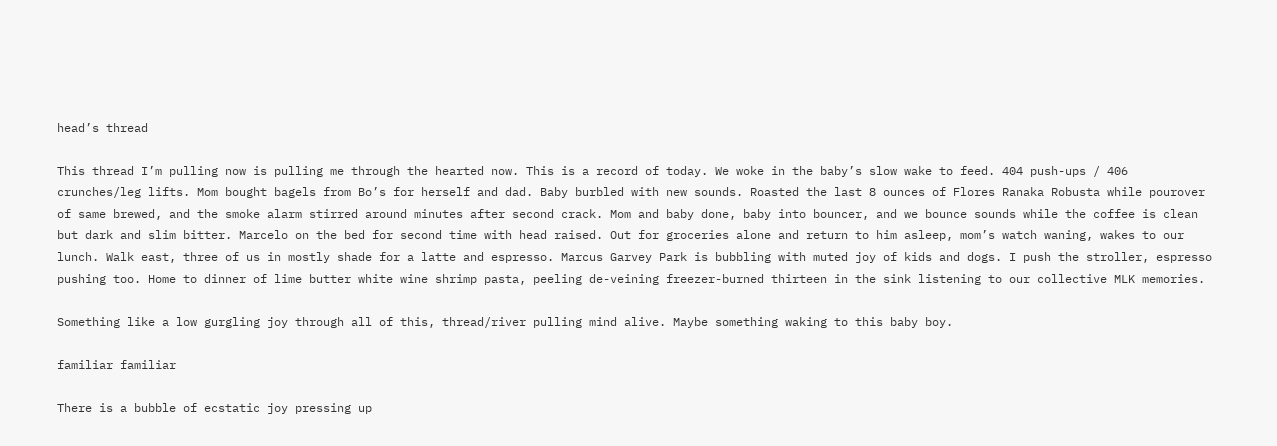head’s thread

This thread I’m pulling now is pulling me through the hearted now. This is a record of today. We woke in the baby’s slow wake to feed. 404 push-ups / 406 crunches/leg lifts. Mom bought bagels from Bo’s for herself and dad. Baby burbled with new sounds. Roasted the last 8 ounces of Flores Ranaka Robusta while pourover of same brewed, and the smoke alarm stirred around minutes after second crack. Mom and baby done, baby into bouncer, and we bounce sounds while the coffee is clean but dark and slim bitter. Marcelo on the bed for second time with head raised. Out for groceries alone and return to him asleep, mom’s watch waning, wakes to our lunch. Walk east, three of us in mostly shade for a latte and espresso. Marcus Garvey Park is bubbling with muted joy of kids and dogs. I push the stroller, espresso pushing too. Home to dinner of lime butter white wine shrimp pasta, peeling de-veining freezer-burned thirteen in the sink listening to our collective MLK memories.

Something like a low gurgling joy through all of this, thread/river pulling mind alive. Maybe something waking to this baby boy.

familiar familiar

There is a bubble of ecstatic joy pressing up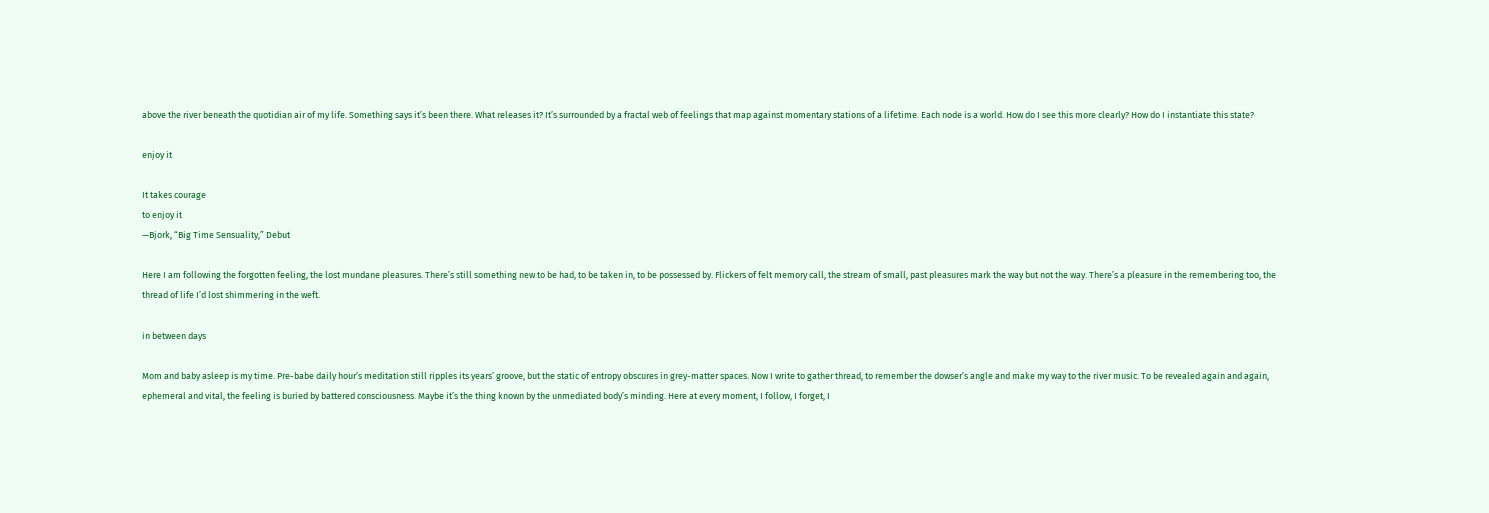above the river beneath the quotidian air of my life. Something says it’s been there. What releases it? It’s surrounded by a fractal web of feelings that map against momentary stations of a lifetime. Each node is a world. How do I see this more clearly? How do I instantiate this state?

enjoy it

It takes courage
to enjoy it
—Bjork, “Big Time Sensuality,” Debut

Here I am following the forgotten feeling, the lost mundane pleasures. There’s still something new to be had, to be taken in, to be possessed by. Flickers of felt memory call, the stream of small, past pleasures mark the way but not the way. There’s a pleasure in the remembering too, the thread of life I’d lost shimmering in the weft.

in between days

Mom and baby asleep is my time. Pre-babe daily hour’s meditation still ripples its years’ groove, but the static of entropy obscures in grey-matter spaces. Now I write to gather thread, to remember the dowser’s angle and make my way to the river music. To be revealed again and again, ephemeral and vital, the feeling is buried by battered consciousness. Maybe it’s the thing known by the unmediated body’s minding. Here at every moment, I follow, I forget, I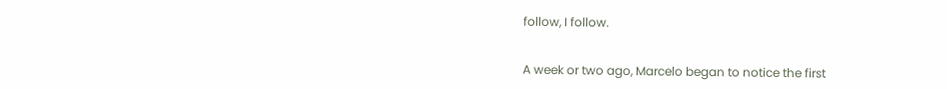follow, I follow.


A week or two ago, Marcelo began to notice the first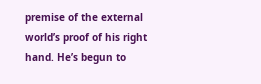premise of the external world’s proof of his right hand. He’s begun to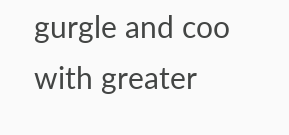gurgle and coo with greater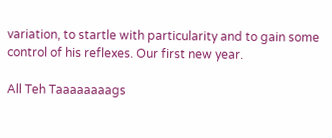variation, to startle with particularity and to gain some control of his reflexes. Our first new year.

All Teh Taaaaaaaags